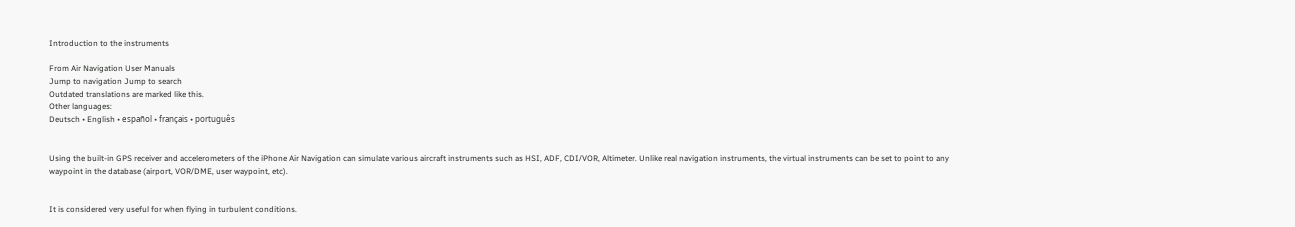Introduction to the instruments

From Air Navigation User Manuals
Jump to navigation Jump to search
Outdated translations are marked like this.
Other languages:
Deutsch • English • español • français • português


Using the built-in GPS receiver and accelerometers of the iPhone Air Navigation can simulate various aircraft instruments such as HSI, ADF, CDI/VOR, Altimeter. Unlike real navigation instruments, the virtual instruments can be set to point to any waypoint in the database (airport, VOR/DME, user waypoint, etc).


It is considered very useful for when flying in turbulent conditions.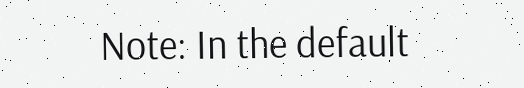Note: In the default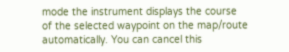mode the instrument displays the course of the selected waypoint on the map/route automatically. You can cancel this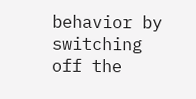behavior by switching off the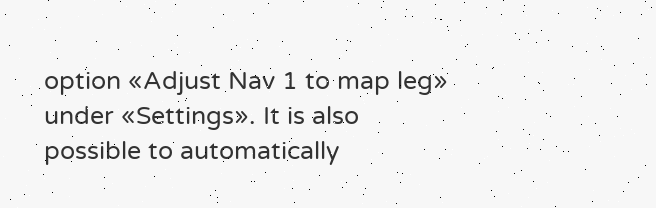option «Adjust Nav 1 to map leg» under «Settings». It is also possible to automatically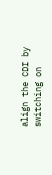align the CDI by switching on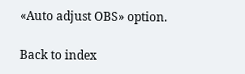«Auto adjust OBS» option.

Back to index